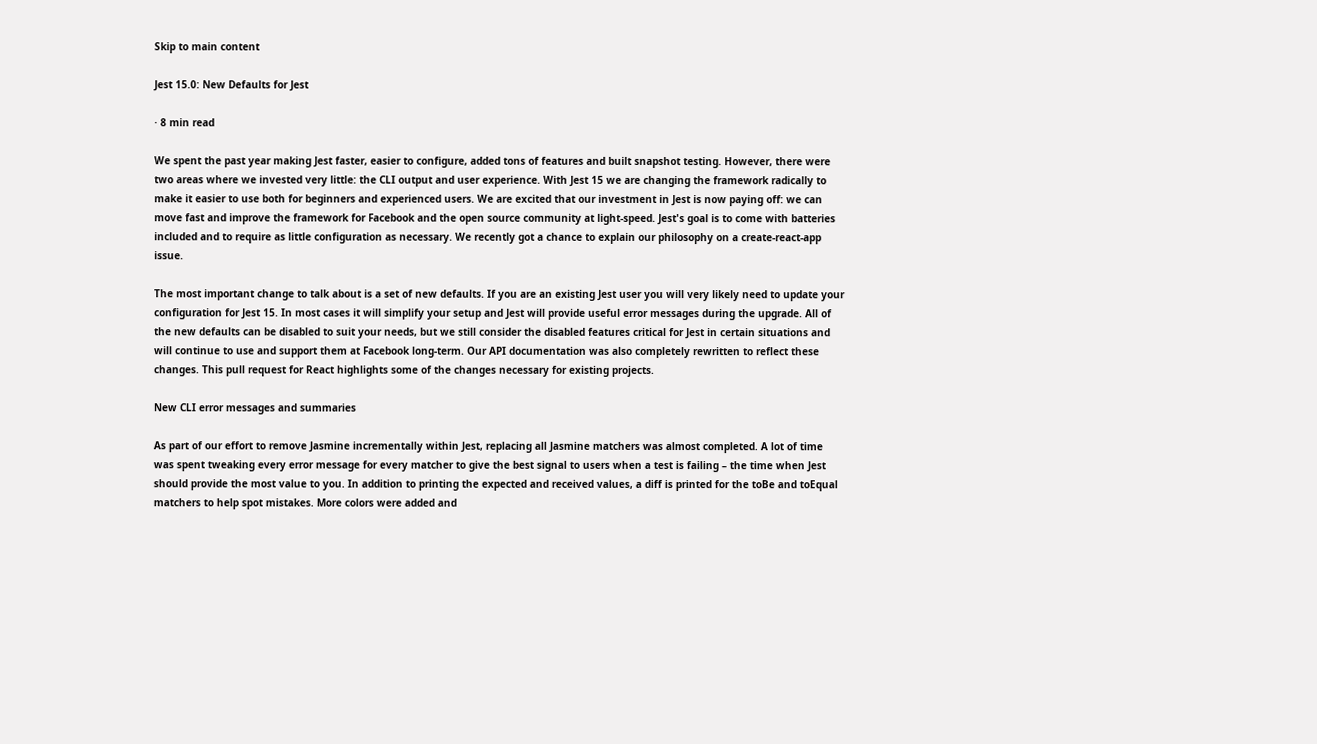Skip to main content

Jest 15.0: New Defaults for Jest

· 8 min read

We spent the past year making Jest faster, easier to configure, added tons of features and built snapshot testing. However, there were two areas where we invested very little: the CLI output and user experience. With Jest 15 we are changing the framework radically to make it easier to use both for beginners and experienced users. We are excited that our investment in Jest is now paying off: we can move fast and improve the framework for Facebook and the open source community at light-speed. Jest's goal is to come with batteries included and to require as little configuration as necessary. We recently got a chance to explain our philosophy on a create-react-app issue.

The most important change to talk about is a set of new defaults. If you are an existing Jest user you will very likely need to update your configuration for Jest 15. In most cases it will simplify your setup and Jest will provide useful error messages during the upgrade. All of the new defaults can be disabled to suit your needs, but we still consider the disabled features critical for Jest in certain situations and will continue to use and support them at Facebook long-term. Our API documentation was also completely rewritten to reflect these changes. This pull request for React highlights some of the changes necessary for existing projects.

New CLI error messages and summaries

As part of our effort to remove Jasmine incrementally within Jest, replacing all Jasmine matchers was almost completed. A lot of time was spent tweaking every error message for every matcher to give the best signal to users when a test is failing – the time when Jest should provide the most value to you. In addition to printing the expected and received values, a diff is printed for the toBe and toEqual matchers to help spot mistakes. More colors were added and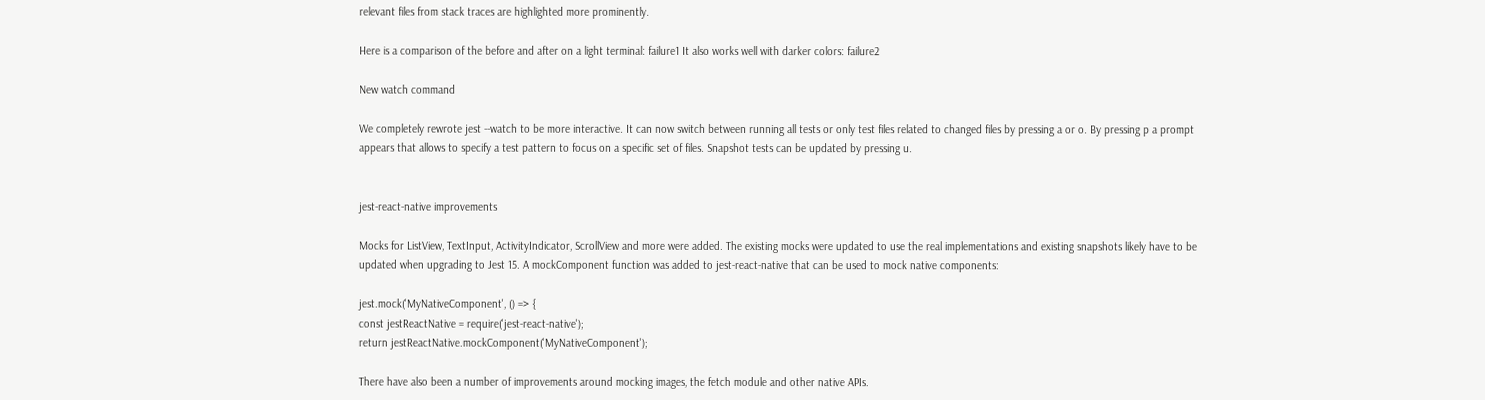relevant files from stack traces are highlighted more prominently.

Here is a comparison of the before and after on a light terminal: failure1 It also works well with darker colors: failure2

New watch command

We completely rewrote jest --watch to be more interactive. It can now switch between running all tests or only test files related to changed files by pressing a or o. By pressing p a prompt appears that allows to specify a test pattern to focus on a specific set of files. Snapshot tests can be updated by pressing u.


jest-react-native improvements

Mocks for ListView, TextInput, ActivityIndicator, ScrollView and more were added. The existing mocks were updated to use the real implementations and existing snapshots likely have to be updated when upgrading to Jest 15. A mockComponent function was added to jest-react-native that can be used to mock native components:

jest.mock('MyNativeComponent', () => {
const jestReactNative = require('jest-react-native');
return jestReactNative.mockComponent('MyNativeComponent');

There have also been a number of improvements around mocking images, the fetch module and other native APIs.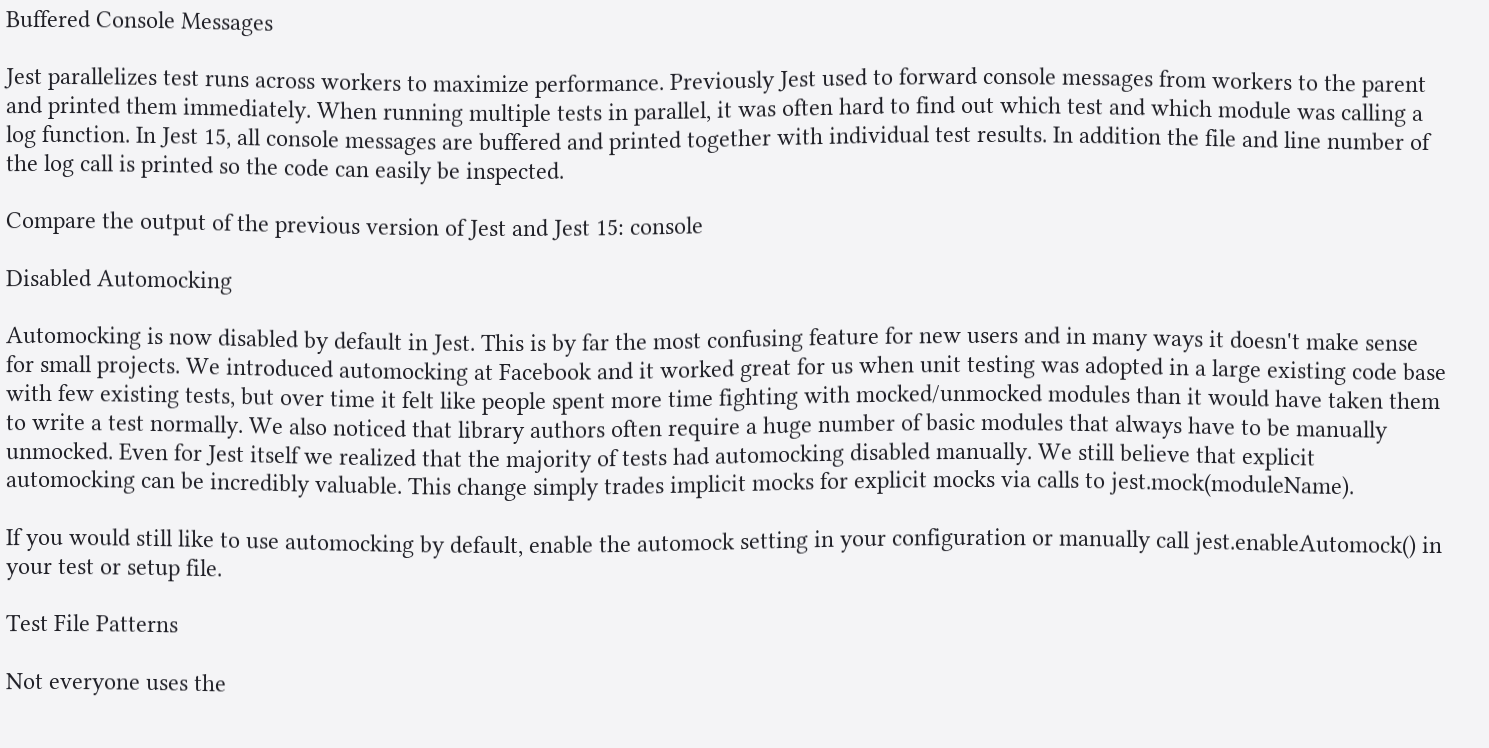Buffered Console Messages

Jest parallelizes test runs across workers to maximize performance. Previously Jest used to forward console messages from workers to the parent and printed them immediately. When running multiple tests in parallel, it was often hard to find out which test and which module was calling a log function. In Jest 15, all console messages are buffered and printed together with individual test results. In addition the file and line number of the log call is printed so the code can easily be inspected.

Compare the output of the previous version of Jest and Jest 15: console

Disabled Automocking

Automocking is now disabled by default in Jest. This is by far the most confusing feature for new users and in many ways it doesn't make sense for small projects. We introduced automocking at Facebook and it worked great for us when unit testing was adopted in a large existing code base with few existing tests, but over time it felt like people spent more time fighting with mocked/unmocked modules than it would have taken them to write a test normally. We also noticed that library authors often require a huge number of basic modules that always have to be manually unmocked. Even for Jest itself we realized that the majority of tests had automocking disabled manually. We still believe that explicit automocking can be incredibly valuable. This change simply trades implicit mocks for explicit mocks via calls to jest.mock(moduleName).

If you would still like to use automocking by default, enable the automock setting in your configuration or manually call jest.enableAutomock() in your test or setup file.

Test File Patterns

Not everyone uses the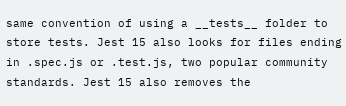same convention of using a __tests__ folder to store tests. Jest 15 also looks for files ending in .spec.js or .test.js, two popular community standards. Jest 15 also removes the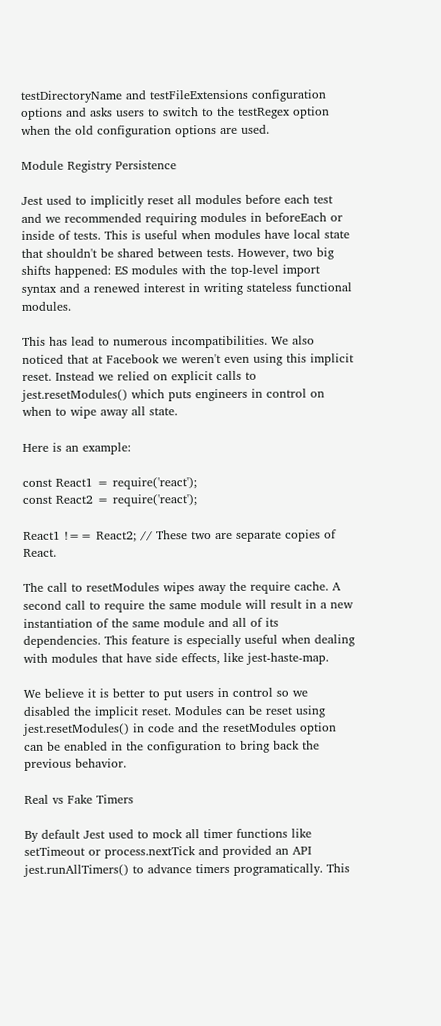testDirectoryName and testFileExtensions configuration options and asks users to switch to the testRegex option when the old configuration options are used.

Module Registry Persistence

Jest used to implicitly reset all modules before each test and we recommended requiring modules in beforeEach or inside of tests. This is useful when modules have local state that shouldn't be shared between tests. However, two big shifts happened: ES modules with the top-level import syntax and a renewed interest in writing stateless functional modules.

This has lead to numerous incompatibilities. We also noticed that at Facebook we weren't even using this implicit reset. Instead we relied on explicit calls to jest.resetModules() which puts engineers in control on when to wipe away all state.

Here is an example:

const React1 = require('react');
const React2 = require('react');

React1 !== React2; // These two are separate copies of React.

The call to resetModules wipes away the require cache. A second call to require the same module will result in a new instantiation of the same module and all of its dependencies. This feature is especially useful when dealing with modules that have side effects, like jest-haste-map.

We believe it is better to put users in control so we disabled the implicit reset. Modules can be reset using jest.resetModules() in code and the resetModules option can be enabled in the configuration to bring back the previous behavior.

Real vs Fake Timers

By default Jest used to mock all timer functions like setTimeout or process.nextTick and provided an API jest.runAllTimers() to advance timers programatically. This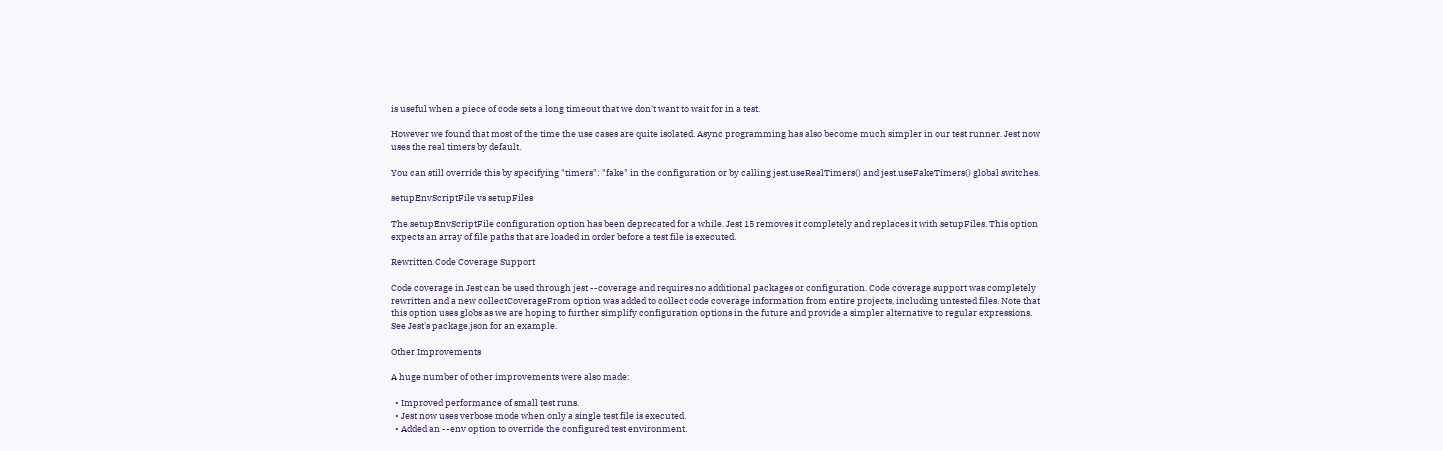is useful when a piece of code sets a long timeout that we don't want to wait for in a test.

However we found that most of the time the use cases are quite isolated. Async programming has also become much simpler in our test runner. Jest now uses the real timers by default.

You can still override this by specifying "timers": "fake" in the configuration or by calling jest.useRealTimers() and jest.useFakeTimers() global switches.

setupEnvScriptFile vs setupFiles

The setupEnvScriptFile configuration option has been deprecated for a while. Jest 15 removes it completely and replaces it with setupFiles. This option expects an array of file paths that are loaded in order before a test file is executed.

Rewritten Code Coverage Support

Code coverage in Jest can be used through jest --coverage and requires no additional packages or configuration. Code coverage support was completely rewritten and a new collectCoverageFrom option was added to collect code coverage information from entire projects, including untested files. Note that this option uses globs as we are hoping to further simplify configuration options in the future and provide a simpler alternative to regular expressions. See Jest's package.json for an example.

Other Improvements

A huge number of other improvements were also made:

  • Improved performance of small test runs.
  • Jest now uses verbose mode when only a single test file is executed.
  • Added an --env option to override the configured test environment.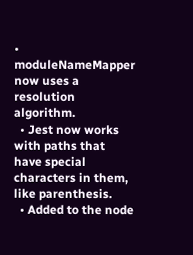• moduleNameMapper now uses a resolution algorithm.
  • Jest now works with paths that have special characters in them, like parenthesis.
  • Added to the node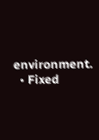environment.
  • Fixed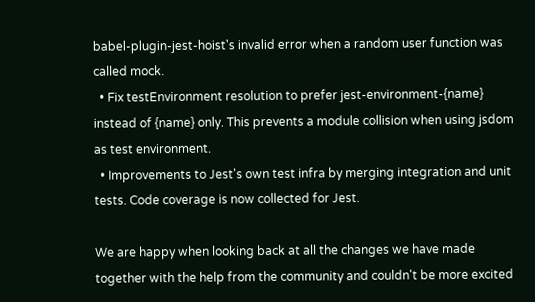babel-plugin-jest-hoist's invalid error when a random user function was called mock.
  • Fix testEnvironment resolution to prefer jest-environment-{name} instead of {name} only. This prevents a module collision when using jsdom as test environment.
  • Improvements to Jest's own test infra by merging integration and unit tests. Code coverage is now collected for Jest.

We are happy when looking back at all the changes we have made together with the help from the community and couldn't be more excited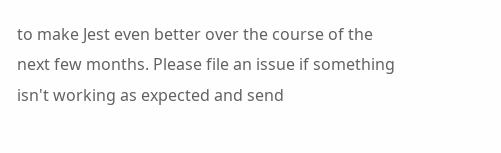to make Jest even better over the course of the next few months. Please file an issue if something isn't working as expected and send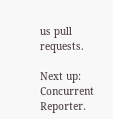us pull requests.

Next up: Concurrent Reporter.